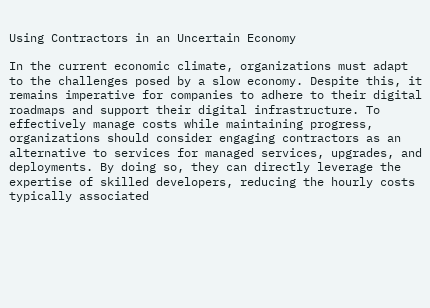Using Contractors in an Uncertain Economy

In the current economic climate, organizations must adapt to the challenges posed by a slow economy. Despite this, it remains imperative for companies to adhere to their digital roadmaps and support their digital infrastructure. To effectively manage costs while maintaining progress, organizations should consider engaging contractors as an alternative to services for managed services, upgrades, and deployments. By doing so, they can directly leverage the expertise of skilled developers, reducing the hourly costs typically associated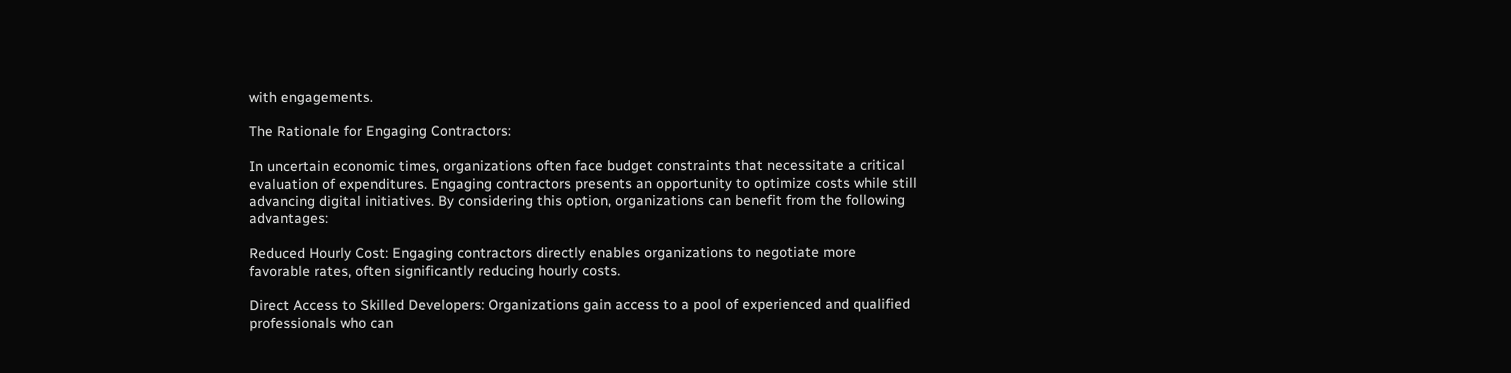with engagements.

The Rationale for Engaging Contractors:

In uncertain economic times, organizations often face budget constraints that necessitate a critical evaluation of expenditures. Engaging contractors presents an opportunity to optimize costs while still advancing digital initiatives. By considering this option, organizations can benefit from the following advantages:

Reduced Hourly Cost: Engaging contractors directly enables organizations to negotiate more favorable rates, often significantly reducing hourly costs.

Direct Access to Skilled Developers: Organizations gain access to a pool of experienced and qualified professionals who can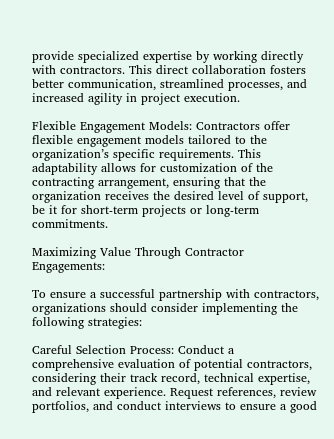provide specialized expertise by working directly with contractors. This direct collaboration fosters better communication, streamlined processes, and increased agility in project execution.

Flexible Engagement Models: Contractors offer flexible engagement models tailored to the organization’s specific requirements. This adaptability allows for customization of the contracting arrangement, ensuring that the organization receives the desired level of support, be it for short-term projects or long-term commitments.

Maximizing Value Through Contractor Engagements:

To ensure a successful partnership with contractors, organizations should consider implementing the following strategies:

Careful Selection Process: Conduct a comprehensive evaluation of potential contractors, considering their track record, technical expertise, and relevant experience. Request references, review portfolios, and conduct interviews to ensure a good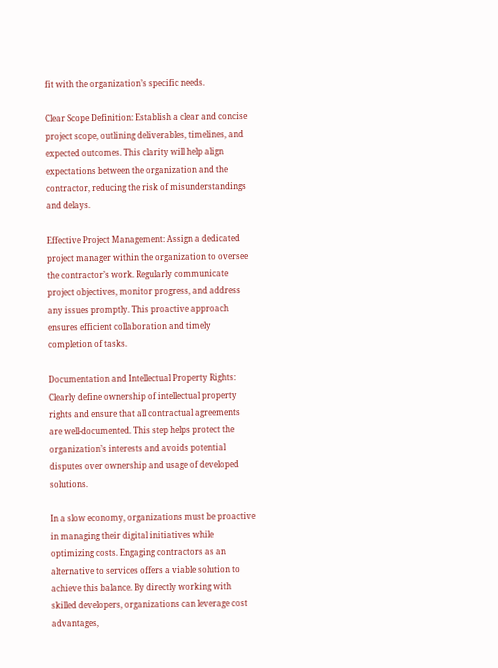fit with the organization’s specific needs.

Clear Scope Definition: Establish a clear and concise project scope, outlining deliverables, timelines, and expected outcomes. This clarity will help align expectations between the organization and the contractor, reducing the risk of misunderstandings and delays.

Effective Project Management: Assign a dedicated project manager within the organization to oversee the contractor’s work. Regularly communicate project objectives, monitor progress, and address any issues promptly. This proactive approach ensures efficient collaboration and timely completion of tasks.

Documentation and Intellectual Property Rights: Clearly define ownership of intellectual property rights and ensure that all contractual agreements are well-documented. This step helps protect the organization’s interests and avoids potential disputes over ownership and usage of developed solutions.

In a slow economy, organizations must be proactive in managing their digital initiatives while optimizing costs. Engaging contractors as an alternative to services offers a viable solution to achieve this balance. By directly working with skilled developers, organizations can leverage cost advantages,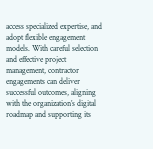access specialized expertise, and adopt flexible engagement models. With careful selection and effective project management, contractor engagements can deliver successful outcomes, aligning with the organization’s digital roadmap and supporting its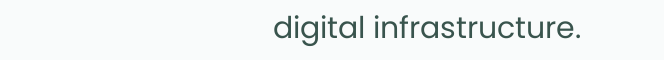digital infrastructure.